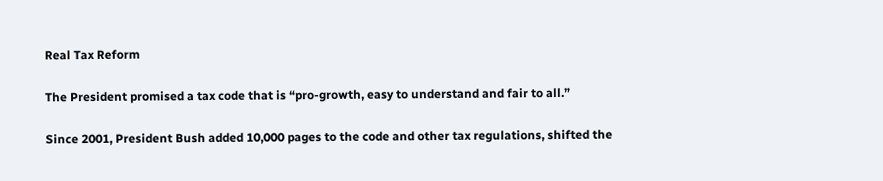Real Tax Reform

The President promised a tax code that is “pro-growth, easy to understand and fair to all.”

Since 2001, President Bush added 10,000 pages to the code and other tax regulations, shifted the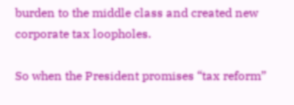burden to the middle class and created new corporate tax loopholes.

So when the President promises “tax reform”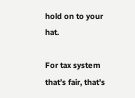hold on to your hat.

For tax system that’s fair, that’s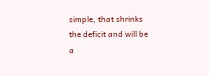simple, that shrinks the deficit and will be a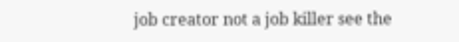job creator not a job killer see the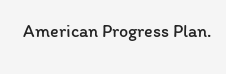American Progress Plan.